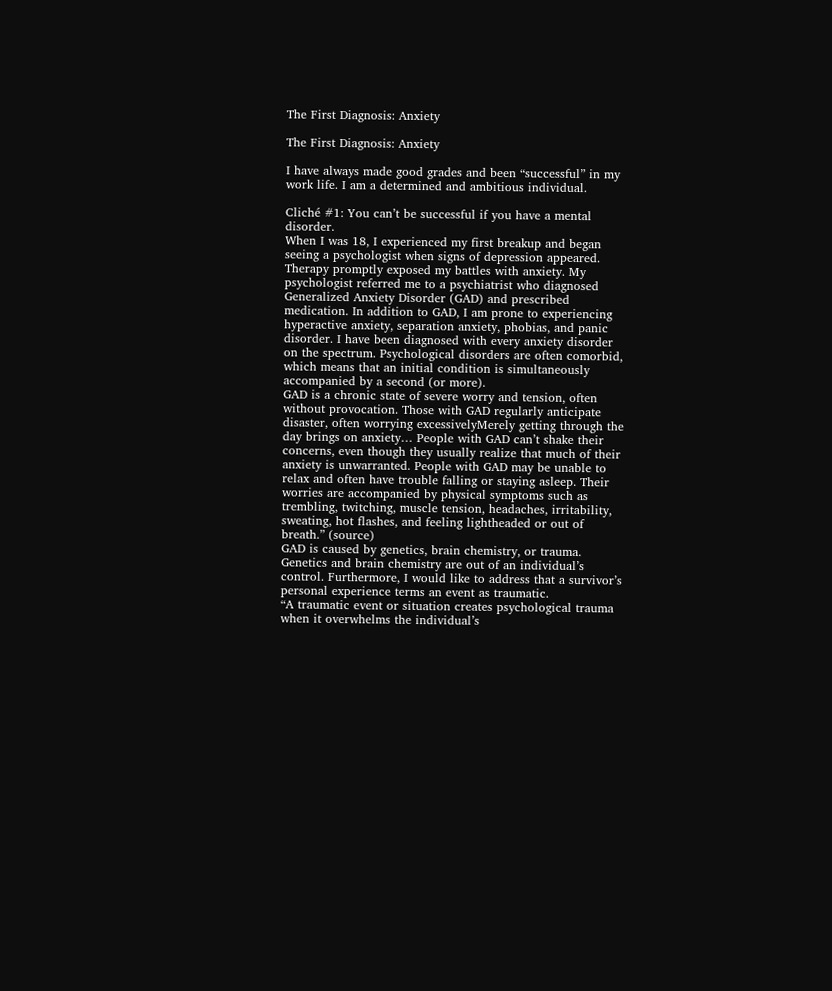The First Diagnosis: Anxiety

The First Diagnosis: Anxiety

I have always made good grades and been “successful” in my work life. I am a determined and ambitious individual.

Cliché #1: You can’t be successful if you have a mental disorder.
When I was 18, I experienced my first breakup and began seeing a psychologist when signs of depression appeared. Therapy promptly exposed my battles with anxiety. My psychologist referred me to a psychiatrist who diagnosed Generalized Anxiety Disorder (GAD) and prescribed medication. In addition to GAD, I am prone to experiencing hyperactive anxiety, separation anxiety, phobias, and panic disorder. I have been diagnosed with every anxiety disorder on the spectrum. Psychological disorders are often comorbid, which means that an initial condition is simultaneously accompanied by a second (or more).
GAD is a chronic state of severe worry and tension, often without provocation. Those with GAD regularly anticipate disaster, often worrying excessivelyMerely getting through the day brings on anxiety… People with GAD can’t shake their concerns, even though they usually realize that much of their anxiety is unwarranted. People with GAD may be unable to relax and often have trouble falling or staying asleep. Their worries are accompanied by physical symptoms such as trembling, twitching, muscle tension, headaches, irritability, sweating, hot flashes, and feeling lightheaded or out of breath.” (source)
GAD is caused by genetics, brain chemistry, or trauma. Genetics and brain chemistry are out of an individual’s control. Furthermore, I would like to address that a survivor’s personal experience terms an event as traumatic.
“A traumatic event or situation creates psychological trauma when it overwhelms the individual’s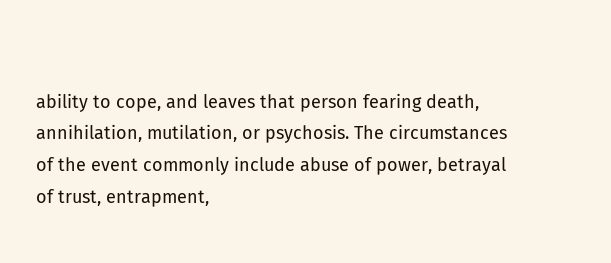ability to cope, and leaves that person fearing death, annihilation, mutilation, or psychosis. The circumstances of the event commonly include abuse of power, betrayal of trust, entrapment,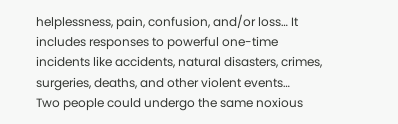helplessness, pain, confusion, and/or loss… It includes responses to powerful one-time incidents like accidents, natural disasters, crimes, surgeries, deaths, and other violent events…
Two people could undergo the same noxious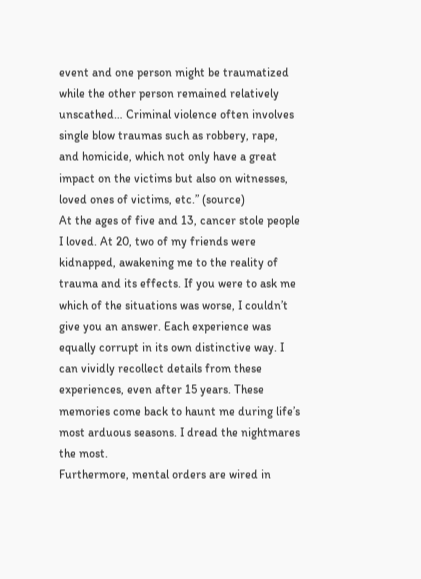event and one person might be traumatized while the other person remained relatively unscathed… Criminal violence often involves single blow traumas such as robbery, rape, and homicide, which not only have a great impact on the victims but also on witnesses, loved ones of victims, etc.” (source)
At the ages of five and 13, cancer stole people I loved. At 20, two of my friends were kidnapped, awakening me to the reality of trauma and its effects. If you were to ask me which of the situations was worse, I couldn’t give you an answer. Each experience was equally corrupt in its own distinctive way. I can vividly recollect details from these experiences, even after 15 years. These memories come back to haunt me during life’s most arduous seasons. I dread the nightmares the most.
Furthermore, mental orders are wired in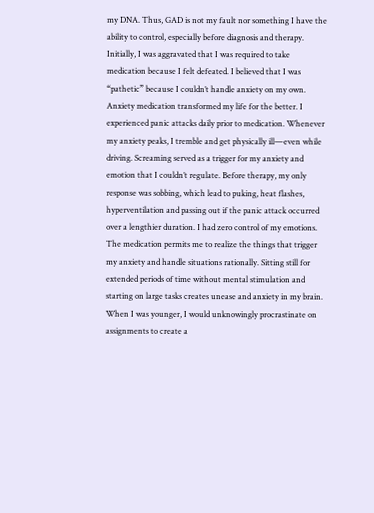my DNA. Thus, GAD is not my fault nor something I have the ability to control, especially before diagnosis and therapy. Initially, I was aggravated that I was required to take medication because I felt defeated. I believed that I was “pathetic” because I couldn’t handle anxiety on my own.
Anxiety medication transformed my life for the better. I experienced panic attacks daily prior to medication. Whenever my anxiety peaks, I tremble and get physically ill—even while driving. Screaming served as a trigger for my anxiety and emotion that I couldn’t regulate. Before therapy, my only response was sobbing, which lead to puking, heat flashes, hyperventilation and passing out if the panic attack occurred over a lengthier duration. I had zero control of my emotions.
The medication permits me to realize the things that trigger my anxiety and handle situations rationally. Sitting still for extended periods of time without mental stimulation and starting on large tasks creates unease and anxiety in my brain. When I was younger, I would unknowingly procrastinate on assignments to create a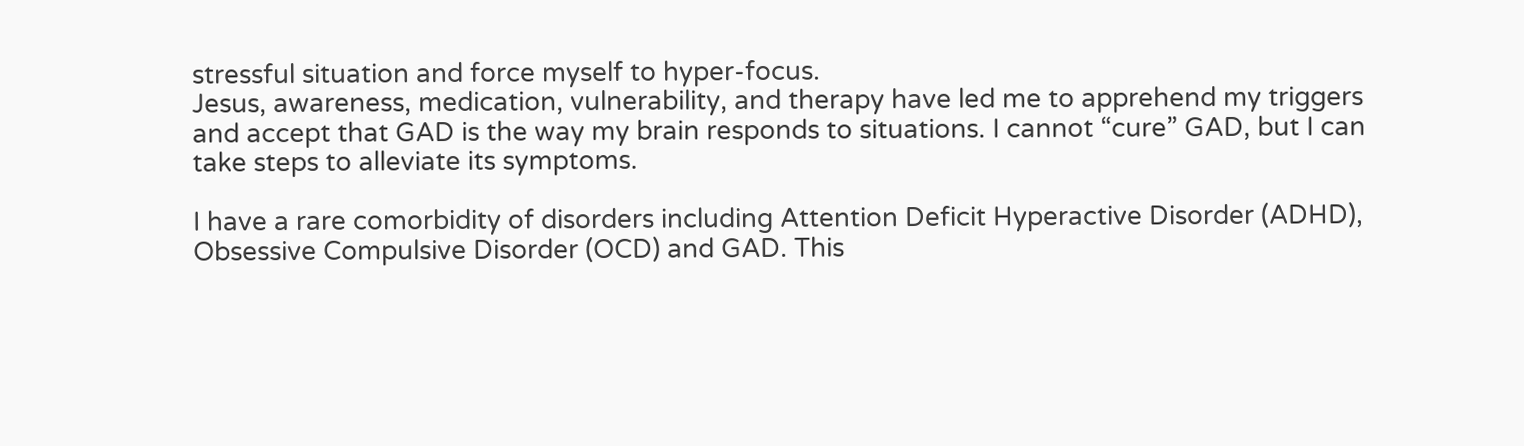stressful situation and force myself to hyper-focus.
Jesus, awareness, medication, vulnerability, and therapy have led me to apprehend my triggers and accept that GAD is the way my brain responds to situations. I cannot “cure” GAD, but I can take steps to alleviate its symptoms.

I have a rare comorbidity of disorders including Attention Deficit Hyperactive Disorder (ADHD), Obsessive Compulsive Disorder (OCD) and GAD. This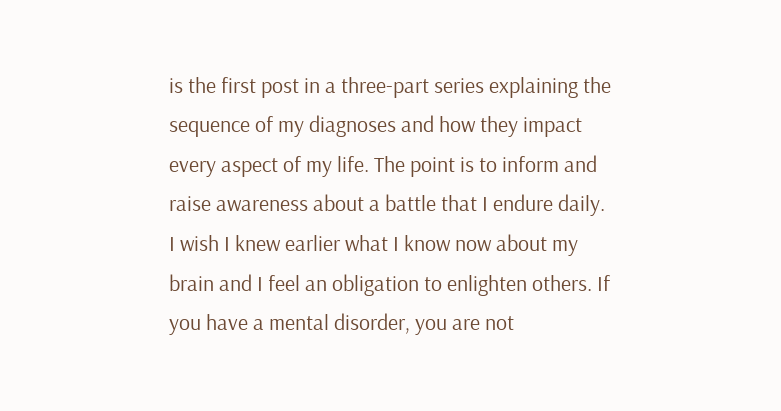is the first post in a three-part series explaining the sequence of my diagnoses and how they impact every aspect of my life. The point is to inform and raise awareness about a battle that I endure daily. I wish I knew earlier what I know now about my brain and I feel an obligation to enlighten others. If you have a mental disorder, you are not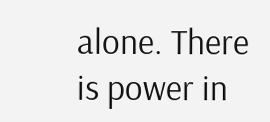alone. There is power in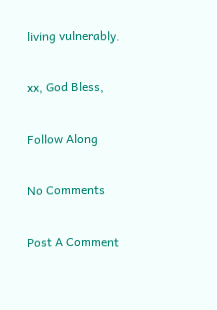living vulnerably.

xx, God Bless,

Follow Along

No Comments

Post A Comment